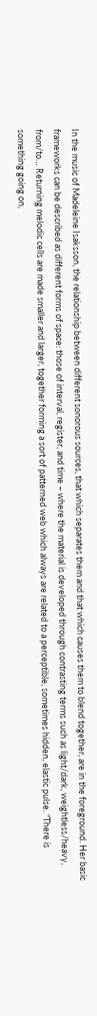In the music of Madeleine Isaksson, the relationship between different sonorous sources, that which separates them and that which causes them to blend together, are in the foreground. Her basic frameworks can be described as different forms of space: those of interval, register, and time – where the material is developed through contrasting terms such as light/dark, weightless/heavy, from/to… Returning melodic cells are made smaller and larger, together forming a sort of patterned web which always are related to a perceptible, sometimes hidden, elastic pulse. “There is something going on,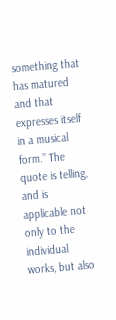something that has matured and that expresses itself in a musical form.” The quote is telling, and is applicable not only to the individual works, but also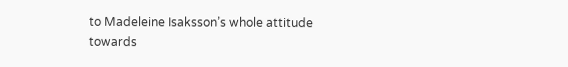to Madeleine Isaksson’s whole attitude towards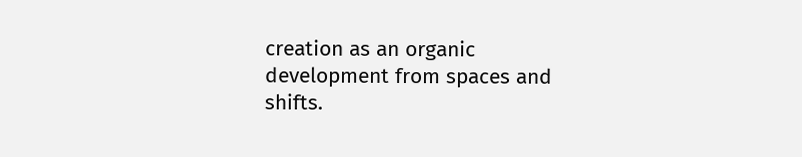creation as an organic development from spaces and shifts.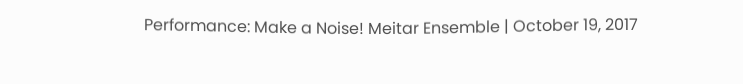Performance: Make a Noise! Meitar Ensemble | October 19, 2017